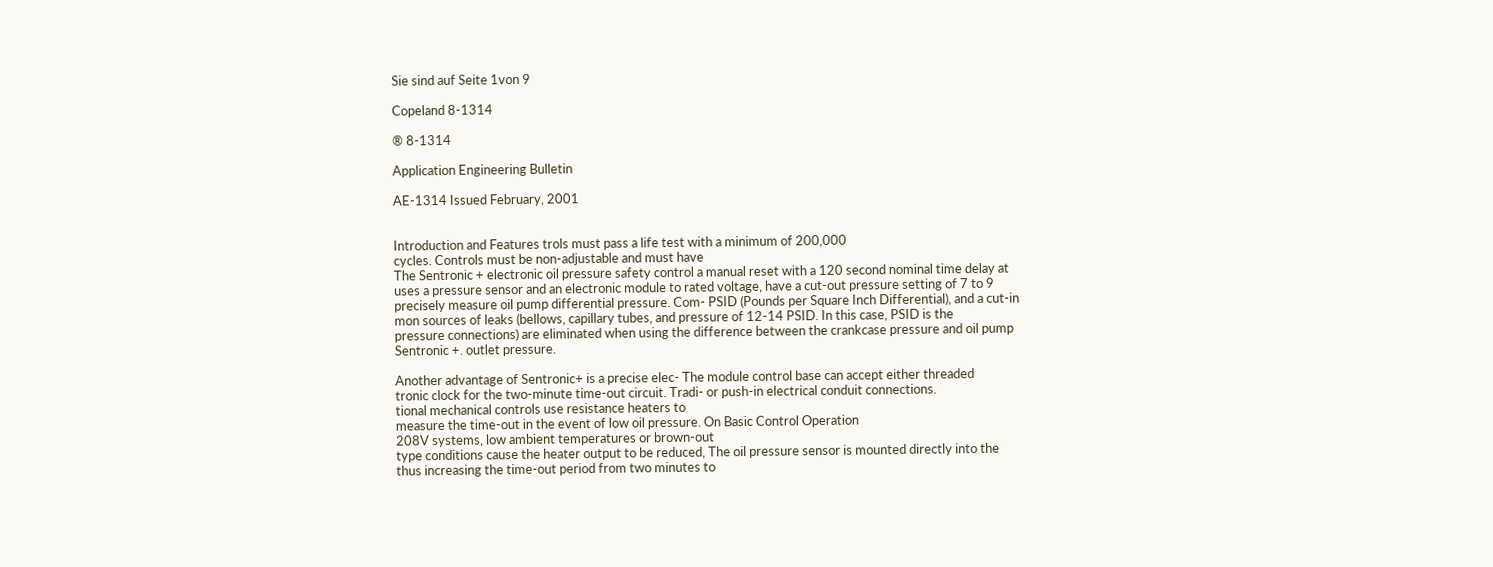Sie sind auf Seite 1von 9

Copeland 8-1314

® 8-1314

Application Engineering Bulletin

AE-1314 Issued February, 2001


Introduction and Features trols must pass a life test with a minimum of 200,000
cycles. Controls must be non-adjustable and must have
The Sentronic + electronic oil pressure safety control a manual reset with a 120 second nominal time delay at
uses a pressure sensor and an electronic module to rated voltage, have a cut-out pressure setting of 7 to 9
precisely measure oil pump differential pressure. Com- PSID (Pounds per Square Inch Differential), and a cut-in
mon sources of leaks (bellows, capillary tubes, and pressure of 12-14 PSID. In this case, PSID is the
pressure connections) are eliminated when using the difference between the crankcase pressure and oil pump
Sentronic +. outlet pressure.

Another advantage of Sentronic+ is a precise elec- The module control base can accept either threaded
tronic clock for the two-minute time-out circuit. Tradi- or push-in electrical conduit connections.
tional mechanical controls use resistance heaters to
measure the time-out in the event of low oil pressure. On Basic Control Operation
208V systems, low ambient temperatures or brown-out
type conditions cause the heater output to be reduced, The oil pressure sensor is mounted directly into the
thus increasing the time-out period from two minutes to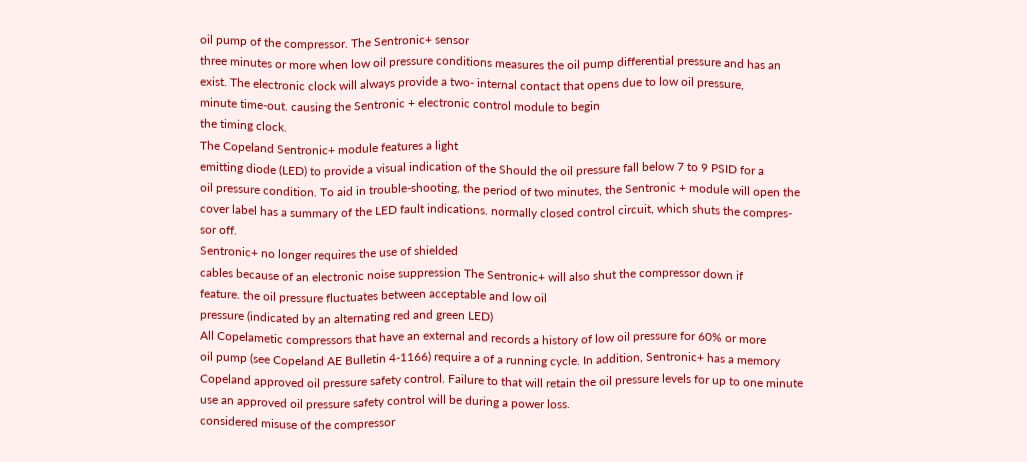oil pump of the compressor. The Sentronic+ sensor
three minutes or more when low oil pressure conditions measures the oil pump differential pressure and has an
exist. The electronic clock will always provide a two- internal contact that opens due to low oil pressure,
minute time-out. causing the Sentronic + electronic control module to begin
the timing clock.
The Copeland Sentronic+ module features a light
emitting diode (LED) to provide a visual indication of the Should the oil pressure fall below 7 to 9 PSID for a
oil pressure condition. To aid in trouble-shooting, the period of two minutes, the Sentronic + module will open the
cover label has a summary of the LED fault indications. normally closed control circuit, which shuts the compres-
sor off.
Sentronic+ no longer requires the use of shielded
cables because of an electronic noise suppression The Sentronic+ will also shut the compressor down if
feature. the oil pressure fluctuates between acceptable and low oil
pressure (indicated by an alternating red and green LED)
All Copelametic compressors that have an external and records a history of low oil pressure for 60% or more
oil pump (see Copeland AE Bulletin 4-1166) require a of a running cycle. In addition, Sentronic+ has a memory
Copeland approved oil pressure safety control. Failure to that will retain the oil pressure levels for up to one minute
use an approved oil pressure safety control will be during a power loss.
considered misuse of the compressor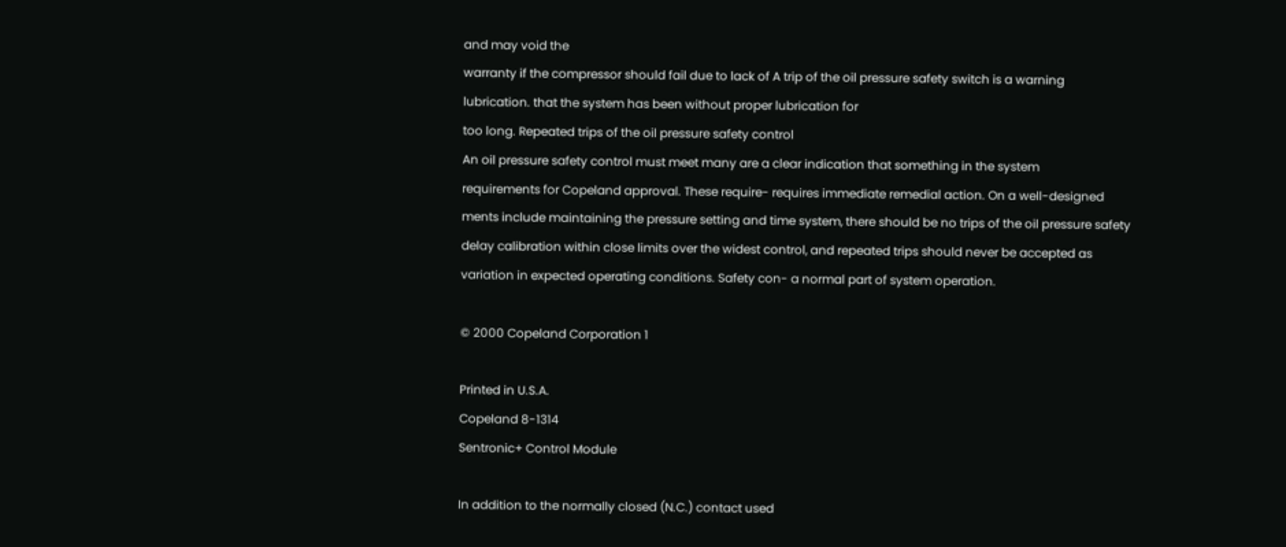and may void the
warranty if the compressor should fail due to lack of A trip of the oil pressure safety switch is a warning
lubrication. that the system has been without proper lubrication for
too long. Repeated trips of the oil pressure safety control
An oil pressure safety control must meet many are a clear indication that something in the system
requirements for Copeland approval. These require- requires immediate remedial action. On a well-designed
ments include maintaining the pressure setting and time system, there should be no trips of the oil pressure safety
delay calibration within close limits over the widest control, and repeated trips should never be accepted as
variation in expected operating conditions. Safety con- a normal part of system operation.

© 2000 Copeland Corporation 1

Printed in U.S.A.
Copeland 8-1314
Sentronic+ Control Module

In addition to the normally closed (N.C.) contact used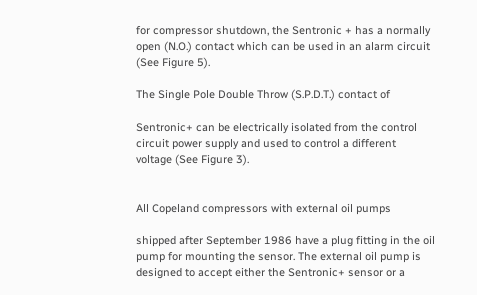for compressor shutdown, the Sentronic + has a normally
open (N.O.) contact which can be used in an alarm circuit
(See Figure 5).

The Single Pole Double Throw (S.P.D.T.) contact of

Sentronic+ can be electrically isolated from the control
circuit power supply and used to control a different
voltage (See Figure 3).


All Copeland compressors with external oil pumps

shipped after September 1986 have a plug fitting in the oil
pump for mounting the sensor. The external oil pump is
designed to accept either the Sentronic+ sensor or a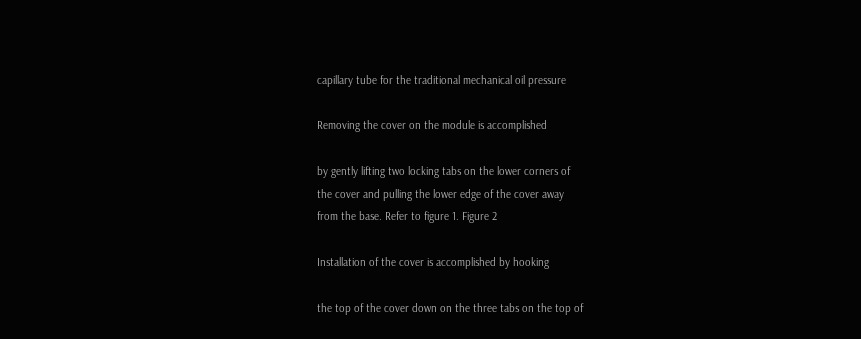capillary tube for the traditional mechanical oil pressure

Removing the cover on the module is accomplished

by gently lifting two locking tabs on the lower corners of
the cover and pulling the lower edge of the cover away
from the base. Refer to figure 1. Figure 2

Installation of the cover is accomplished by hooking

the top of the cover down on the three tabs on the top of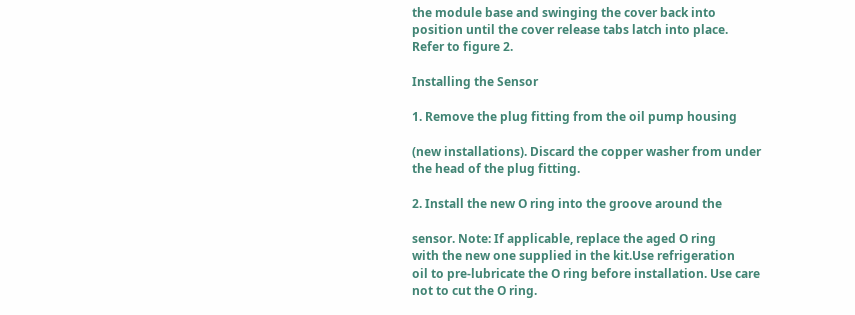the module base and swinging the cover back into
position until the cover release tabs latch into place.
Refer to figure 2.

Installing the Sensor

1. Remove the plug fitting from the oil pump housing

(new installations). Discard the copper washer from under
the head of the plug fitting.

2. Install the new O ring into the groove around the

sensor. Note: If applicable, replace the aged O ring
with the new one supplied in the kit.Use refrigeration
oil to pre-lubricate the O ring before installation. Use care
not to cut the O ring.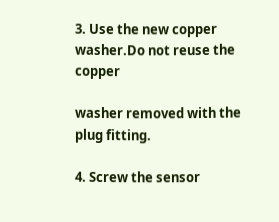3. Use the new copper washer.Do not reuse the copper

washer removed with the plug fitting.

4. Screw the sensor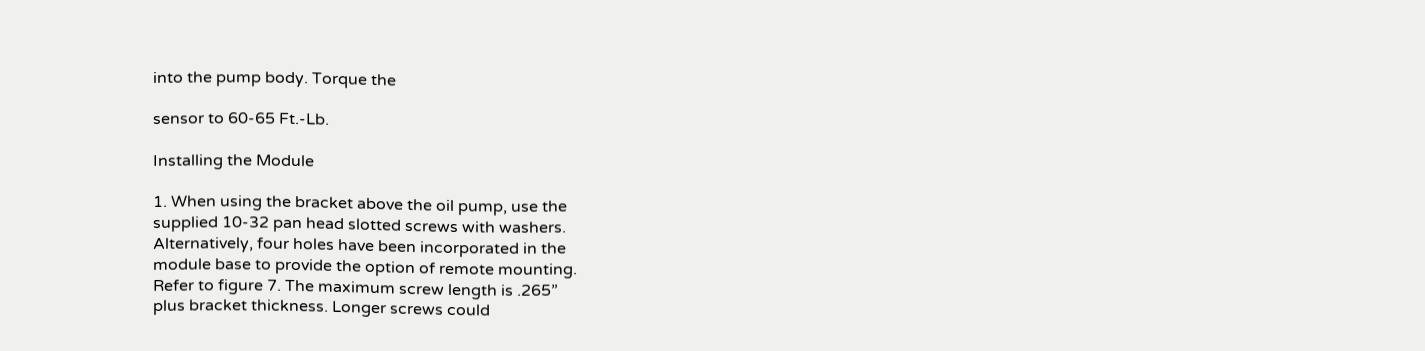into the pump body. Torque the

sensor to 60-65 Ft.-Lb.

Installing the Module

1. When using the bracket above the oil pump, use the
supplied 10-32 pan head slotted screws with washers.
Alternatively, four holes have been incorporated in the
module base to provide the option of remote mounting.
Refer to figure 7. The maximum screw length is .265”
plus bracket thickness. Longer screws could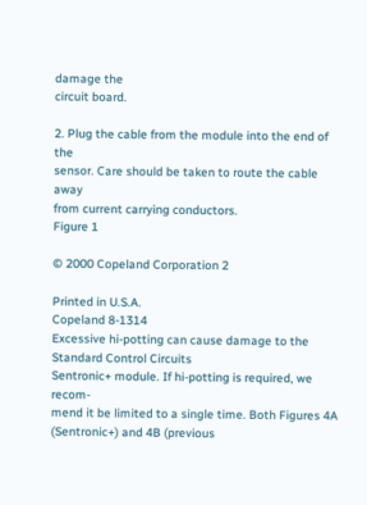damage the
circuit board.

2. Plug the cable from the module into the end of the
sensor. Care should be taken to route the cable away
from current carrying conductors.
Figure 1

© 2000 Copeland Corporation 2

Printed in U.S.A.
Copeland 8-1314
Excessive hi-potting can cause damage to the Standard Control Circuits
Sentronic+ module. If hi-potting is required, we recom-
mend it be limited to a single time. Both Figures 4A (Sentronic+) and 4B (previous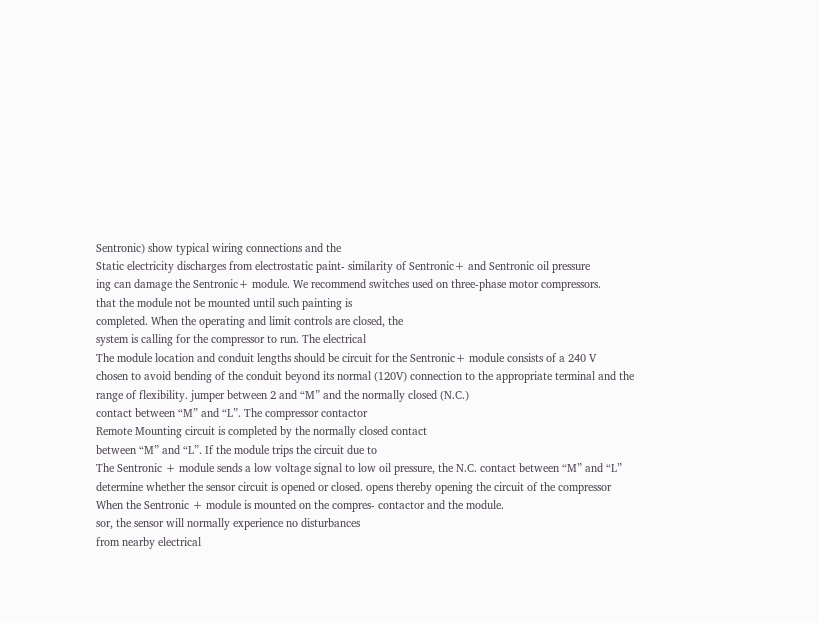Sentronic) show typical wiring connections and the
Static electricity discharges from electrostatic paint- similarity of Sentronic+ and Sentronic oil pressure
ing can damage the Sentronic+ module. We recommend switches used on three-phase motor compressors.
that the module not be mounted until such painting is
completed. When the operating and limit controls are closed, the
system is calling for the compressor to run. The electrical
The module location and conduit lengths should be circuit for the Sentronic+ module consists of a 240 V
chosen to avoid bending of the conduit beyond its normal (120V) connection to the appropriate terminal and the
range of flexibility. jumper between 2 and “M” and the normally closed (N.C.)
contact between “M” and “L”. The compressor contactor
Remote Mounting circuit is completed by the normally closed contact
between “M” and “L”. If the module trips the circuit due to
The Sentronic + module sends a low voltage signal to low oil pressure, the N.C. contact between “M” and “L”
determine whether the sensor circuit is opened or closed. opens thereby opening the circuit of the compressor
When the Sentronic + module is mounted on the compres- contactor and the module.
sor, the sensor will normally experience no disturbances
from nearby electrical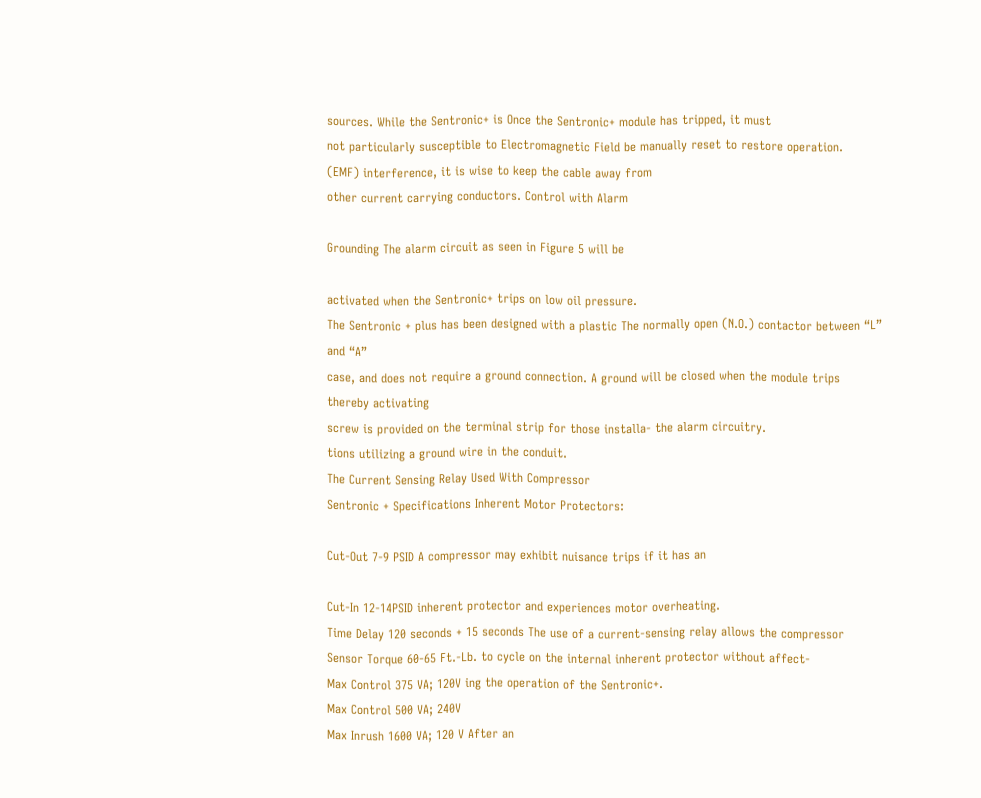sources. While the Sentronic+ is Once the Sentronic+ module has tripped, it must
not particularly susceptible to Electromagnetic Field be manually reset to restore operation.
(EMF) interference, it is wise to keep the cable away from
other current carrying conductors. Control with Alarm

Grounding The alarm circuit as seen in Figure 5 will be

activated when the Sentronic+ trips on low oil pressure.
The Sentronic + plus has been designed with a plastic The normally open (N.O.) contactor between “L” and “A”
case, and does not require a ground connection. A ground will be closed when the module trips thereby activating
screw is provided on the terminal strip for those installa- the alarm circuitry.
tions utilizing a ground wire in the conduit.
The Current Sensing Relay Used With Compressor
Sentronic + Specifications Inherent Motor Protectors:

Cut-Out 7-9 PSID A compressor may exhibit nuisance trips if it has an

Cut-In 12-14PSID inherent protector and experiences motor overheating.
Time Delay 120 seconds + 15 seconds The use of a current-sensing relay allows the compressor
Sensor Torque 60-65 Ft.-Lb. to cycle on the internal inherent protector without affect-
Max Control 375 VA; 120V ing the operation of the Sentronic+.
Max Control 500 VA; 240V
Max Inrush 1600 VA; 120 V After an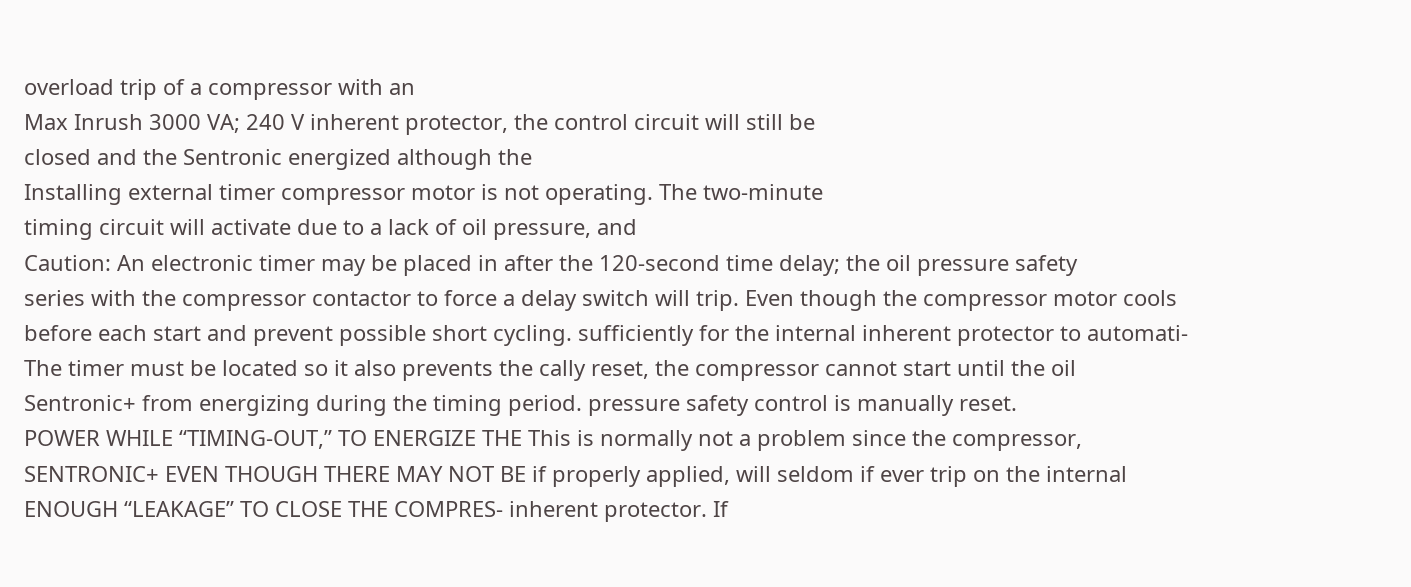overload trip of a compressor with an
Max Inrush 3000 VA; 240 V inherent protector, the control circuit will still be
closed and the Sentronic energized although the
Installing external timer compressor motor is not operating. The two-minute
timing circuit will activate due to a lack of oil pressure, and
Caution: An electronic timer may be placed in after the 120-second time delay; the oil pressure safety
series with the compressor contactor to force a delay switch will trip. Even though the compressor motor cools
before each start and prevent possible short cycling. sufficiently for the internal inherent protector to automati-
The timer must be located so it also prevents the cally reset, the compressor cannot start until the oil
Sentronic+ from energizing during the timing period. pressure safety control is manually reset.
POWER WHILE “TIMING-OUT,” TO ENERGIZE THE This is normally not a problem since the compressor,
SENTRONIC+ EVEN THOUGH THERE MAY NOT BE if properly applied, will seldom if ever trip on the internal
ENOUGH “LEAKAGE” TO CLOSE THE COMPRES- inherent protector. If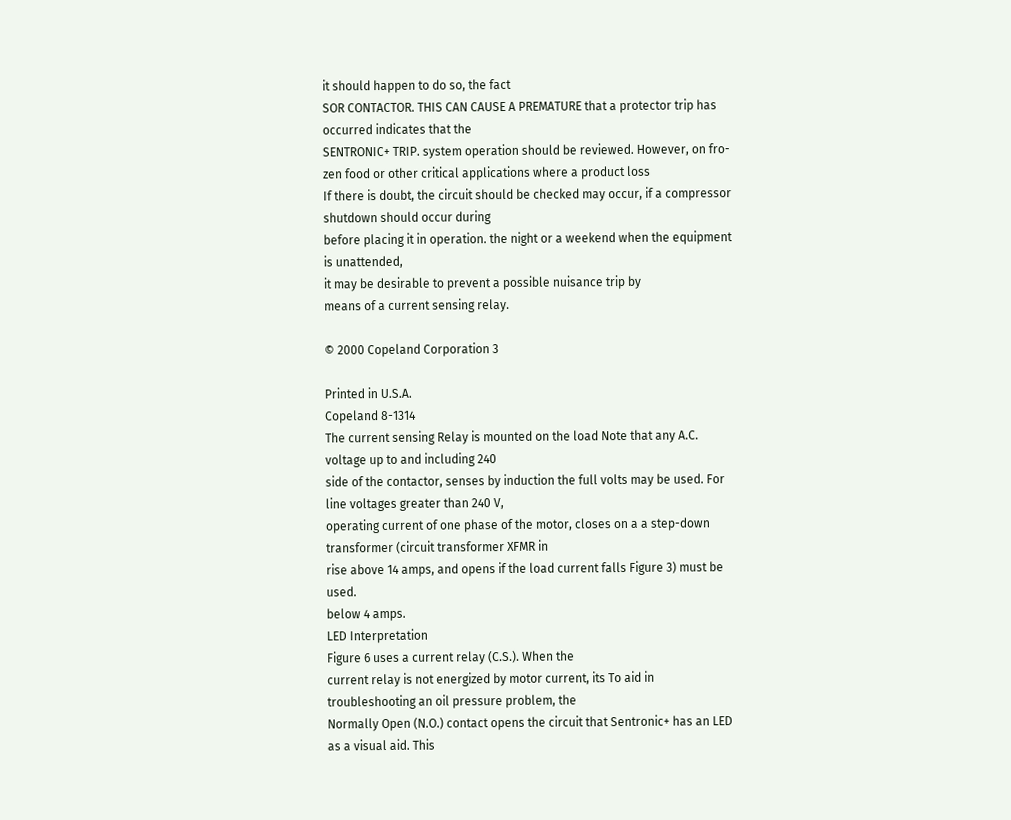it should happen to do so, the fact
SOR CONTACTOR. THIS CAN CAUSE A PREMATURE that a protector trip has occurred indicates that the
SENTRONIC+ TRIP. system operation should be reviewed. However, on fro-
zen food or other critical applications where a product loss
If there is doubt, the circuit should be checked may occur, if a compressor shutdown should occur during
before placing it in operation. the night or a weekend when the equipment is unattended,
it may be desirable to prevent a possible nuisance trip by
means of a current sensing relay.

© 2000 Copeland Corporation 3

Printed in U.S.A.
Copeland 8-1314
The current sensing Relay is mounted on the load Note that any A.C. voltage up to and including 240
side of the contactor, senses by induction the full volts may be used. For line voltages greater than 240 V,
operating current of one phase of the motor, closes on a a step-down transformer (circuit transformer XFMR in
rise above 14 amps, and opens if the load current falls Figure 3) must be used.
below 4 amps.
LED Interpretation
Figure 6 uses a current relay (C.S.). When the
current relay is not energized by motor current, its To aid in troubleshooting an oil pressure problem, the
Normally Open (N.O.) contact opens the circuit that Sentronic+ has an LED as a visual aid. This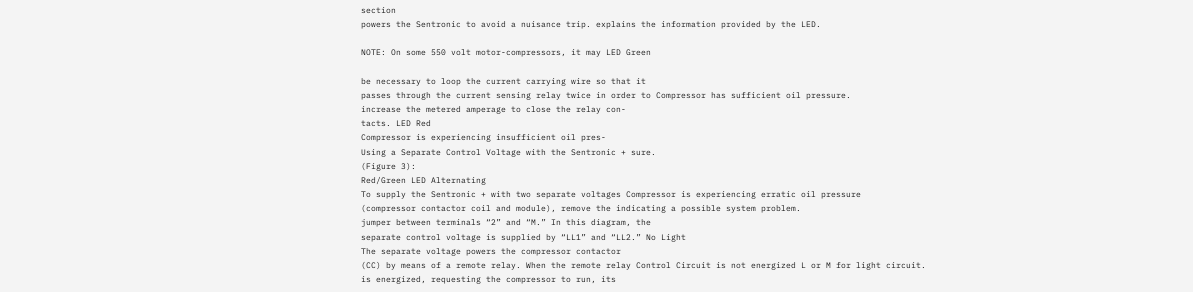section
powers the Sentronic to avoid a nuisance trip. explains the information provided by the LED.

NOTE: On some 550 volt motor-compressors, it may LED Green

be necessary to loop the current carrying wire so that it
passes through the current sensing relay twice in order to Compressor has sufficient oil pressure.
increase the metered amperage to close the relay con-
tacts. LED Red
Compressor is experiencing insufficient oil pres-
Using a Separate Control Voltage with the Sentronic + sure.
(Figure 3):
Red/Green LED Alternating
To supply the Sentronic + with two separate voltages Compressor is experiencing erratic oil pressure
(compressor contactor coil and module), remove the indicating a possible system problem.
jumper between terminals “2” and “M.” In this diagram, the
separate control voltage is supplied by “LL1” and “LL2.” No Light
The separate voltage powers the compressor contactor
(CC) by means of a remote relay. When the remote relay Control Circuit is not energized L or M for light circuit.
is energized, requesting the compressor to run, its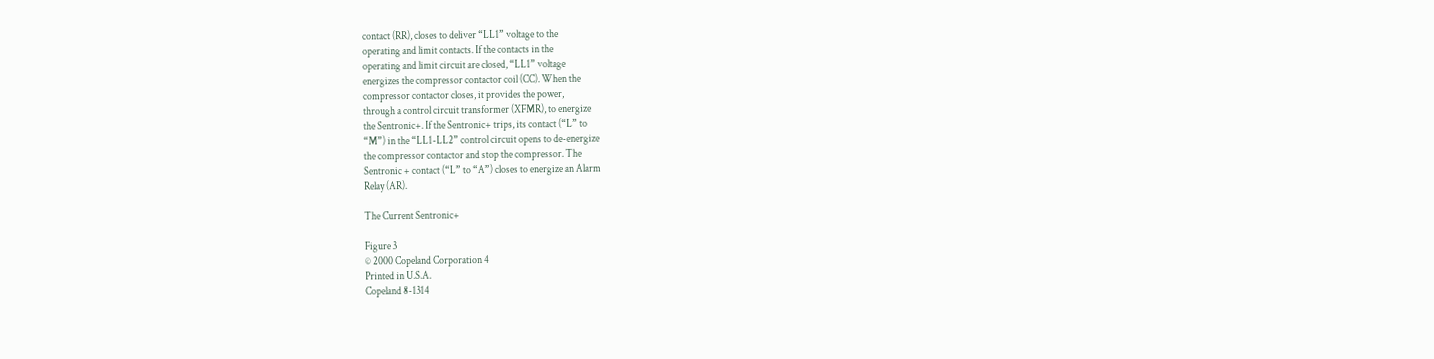contact (RR), closes to deliver “LL1” voltage to the
operating and limit contacts. If the contacts in the
operating and limit circuit are closed, “LL1” voltage
energizes the compressor contactor coil (CC). When the
compressor contactor closes, it provides the power,
through a control circuit transformer (XFMR), to energize
the Sentronic+. If the Sentronic+ trips, its contact (“L” to
“M”) in the “LL1-LL2” control circuit opens to de-energize
the compressor contactor and stop the compressor. The
Sentronic + contact (“L” to “A”) closes to energize an Alarm
Relay (AR).

The Current Sentronic+

Figure 3
© 2000 Copeland Corporation 4
Printed in U.S.A.
Copeland 8-1314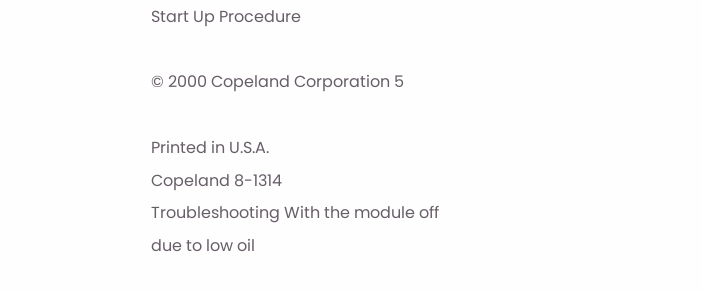Start Up Procedure

© 2000 Copeland Corporation 5

Printed in U.S.A.
Copeland 8-1314
Troubleshooting With the module off due to low oil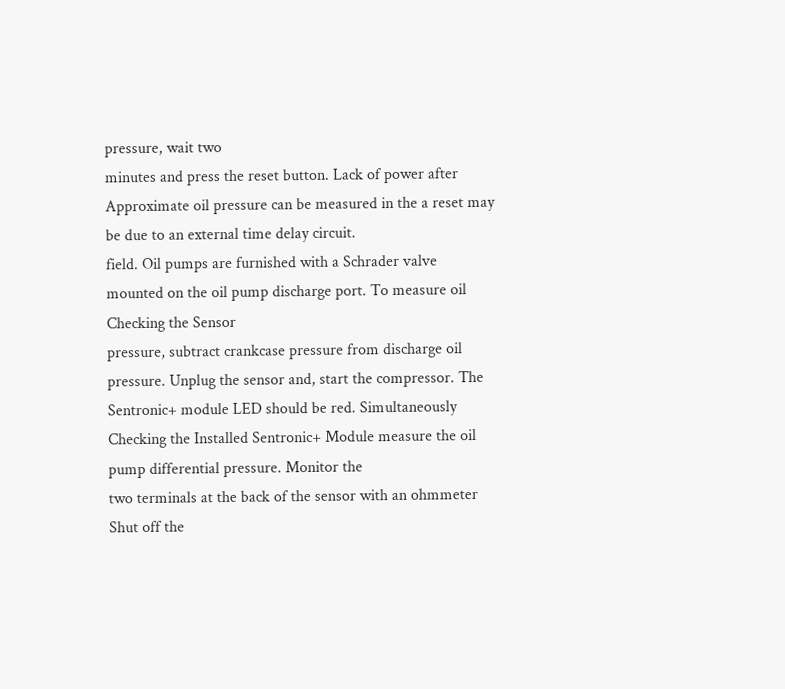pressure, wait two
minutes and press the reset button. Lack of power after
Approximate oil pressure can be measured in the a reset may be due to an external time delay circuit.
field. Oil pumps are furnished with a Schrader valve
mounted on the oil pump discharge port. To measure oil Checking the Sensor
pressure, subtract crankcase pressure from discharge oil
pressure. Unplug the sensor and, start the compressor. The
Sentronic+ module LED should be red. Simultaneously
Checking the Installed Sentronic+ Module measure the oil pump differential pressure. Monitor the
two terminals at the back of the sensor with an ohmmeter
Shut off the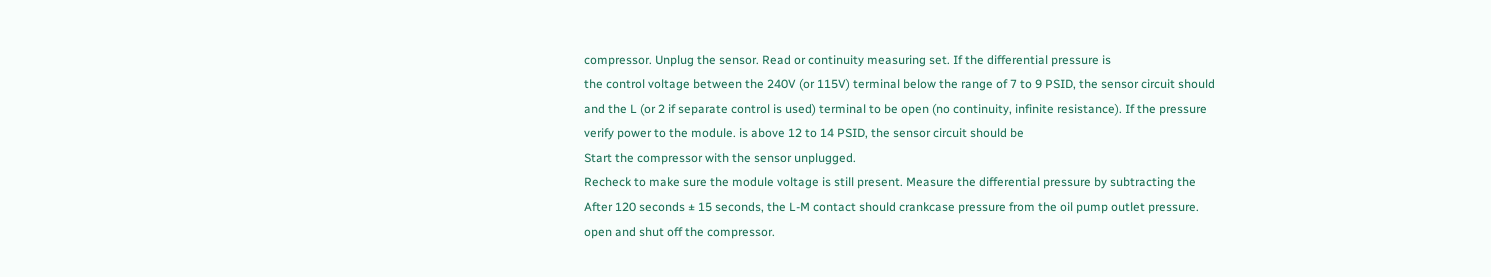compressor. Unplug the sensor. Read or continuity measuring set. If the differential pressure is
the control voltage between the 240V (or 115V) terminal below the range of 7 to 9 PSID, the sensor circuit should
and the L (or 2 if separate control is used) terminal to be open (no continuity, infinite resistance). If the pressure
verify power to the module. is above 12 to 14 PSID, the sensor circuit should be
Start the compressor with the sensor unplugged.
Recheck to make sure the module voltage is still present. Measure the differential pressure by subtracting the
After 120 seconds ± 15 seconds, the L-M contact should crankcase pressure from the oil pump outlet pressure.
open and shut off the compressor.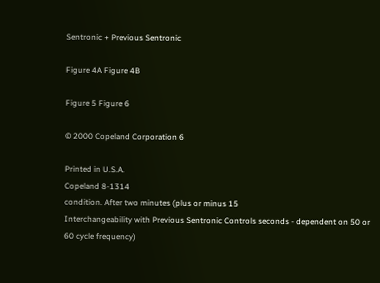Sentronic + Previous Sentronic

Figure 4A Figure 4B

Figure 5 Figure 6

© 2000 Copeland Corporation 6

Printed in U.S.A.
Copeland 8-1314
condition. After two minutes (plus or minus 15
Interchangeability with Previous Sentronic Controls seconds - dependent on 50 or 60 cycle frequency)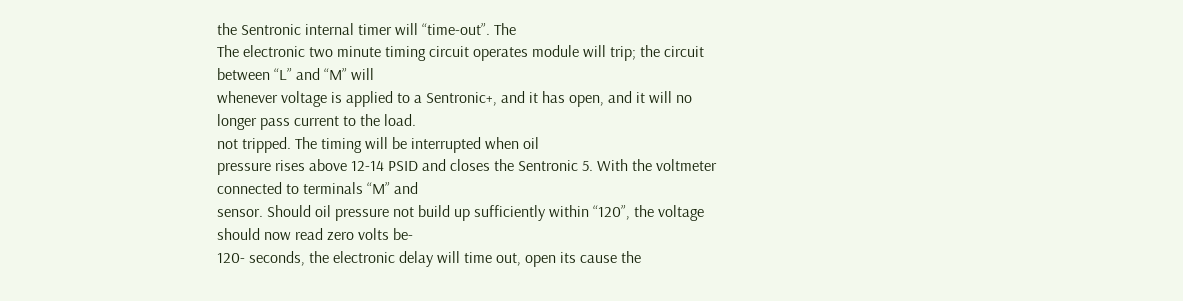the Sentronic internal timer will “time-out”. The
The electronic two minute timing circuit operates module will trip; the circuit between “L” and “M” will
whenever voltage is applied to a Sentronic+, and it has open, and it will no longer pass current to the load.
not tripped. The timing will be interrupted when oil
pressure rises above 12-14 PSID and closes the Sentronic 5. With the voltmeter connected to terminals “M” and
sensor. Should oil pressure not build up sufficiently within “120”, the voltage should now read zero volts be-
120- seconds, the electronic delay will time out, open its cause the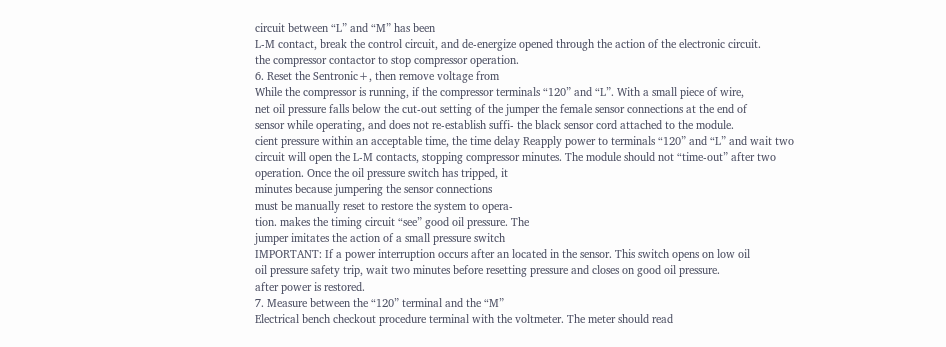circuit between “L” and “M” has been
L-M contact, break the control circuit, and de-energize opened through the action of the electronic circuit.
the compressor contactor to stop compressor operation.
6. Reset the Sentronic+, then remove voltage from
While the compressor is running, if the compressor terminals “120” and “L”. With a small piece of wire,
net oil pressure falls below the cut-out setting of the jumper the female sensor connections at the end of
sensor while operating, and does not re-establish suffi- the black sensor cord attached to the module.
cient pressure within an acceptable time, the time delay Reapply power to terminals “120” and “L” and wait two
circuit will open the L-M contacts, stopping compressor minutes. The module should not “time-out” after two
operation. Once the oil pressure switch has tripped, it
minutes because jumpering the sensor connections
must be manually reset to restore the system to opera-
tion. makes the timing circuit “see” good oil pressure. The
jumper imitates the action of a small pressure switch
IMPORTANT: If a power interruption occurs after an located in the sensor. This switch opens on low oil
oil pressure safety trip, wait two minutes before resetting pressure and closes on good oil pressure.
after power is restored.
7. Measure between the “120” terminal and the “M”
Electrical bench checkout procedure terminal with the voltmeter. The meter should read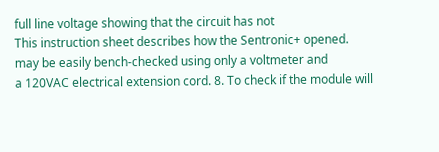full line voltage showing that the circuit has not
This instruction sheet describes how the Sentronic+ opened.
may be easily bench-checked using only a voltmeter and
a 120VAC electrical extension cord. 8. To check if the module will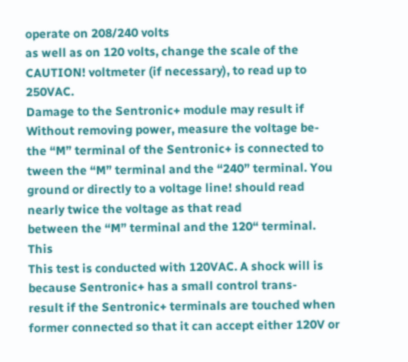operate on 208/240 volts
as well as on 120 volts, change the scale of the
CAUTION! voltmeter (if necessary), to read up to 250VAC.
Damage to the Sentronic+ module may result if Without removing power, measure the voltage be-
the “M” terminal of the Sentronic+ is connected to tween the “M” terminal and the “240” terminal. You
ground or directly to a voltage line! should read nearly twice the voltage as that read
between the “M” terminal and the 120“ terminal. This
This test is conducted with 120VAC. A shock will is because Sentronic+ has a small control trans-
result if the Sentronic+ terminals are touched when former connected so that it can accept either 120V or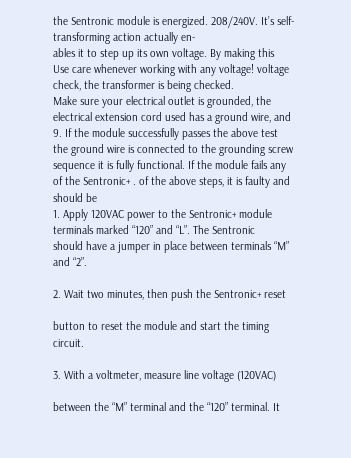the Sentronic module is energized. 208/240V. It’s self-transforming action actually en-
ables it to step up its own voltage. By making this
Use care whenever working with any voltage! voltage check, the transformer is being checked.
Make sure your electrical outlet is grounded, the
electrical extension cord used has a ground wire, and 9. If the module successfully passes the above test
the ground wire is connected to the grounding screw sequence it is fully functional. If the module fails any
of the Sentronic+ . of the above steps, it is faulty and should be
1. Apply 120VAC power to the Sentronic+ module
terminals marked “120” and “L”. The Sentronic
should have a jumper in place between terminals “M”
and “2”.

2. Wait two minutes, then push the Sentronic+ reset

button to reset the module and start the timing circuit.

3. With a voltmeter, measure line voltage (120VAC)

between the “M” terminal and the “120” terminal. It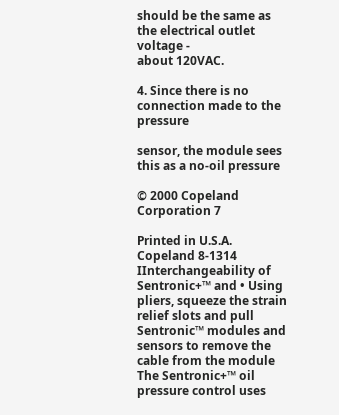should be the same as the electrical outlet voltage -
about 120VAC.

4. Since there is no connection made to the pressure

sensor, the module sees this as a no-oil pressure

© 2000 Copeland Corporation 7

Printed in U.S.A.
Copeland 8-1314
IInterchangeability of Sentronic+™ and • Using pliers, squeeze the strain relief slots and pull
Sentronic™ modules and sensors to remove the cable from the module
The Sentronic+™ oil pressure control uses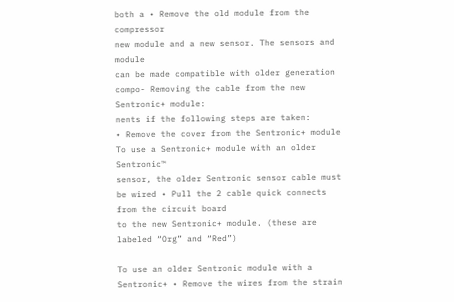both a • Remove the old module from the compressor
new module and a new sensor. The sensors and module
can be made compatible with older generation compo- Removing the cable from the new Sentronic+ module:
nents if the following steps are taken:
• Remove the cover from the Sentronic+ module
To use a Sentronic+ module with an older Sentronic™
sensor, the older Sentronic sensor cable must be wired • Pull the 2 cable quick connects from the circuit board
to the new Sentronic+ module. (these are labeled “Org” and “Red”)

To use an older Sentronic module with a Sentronic+ • Remove the wires from the strain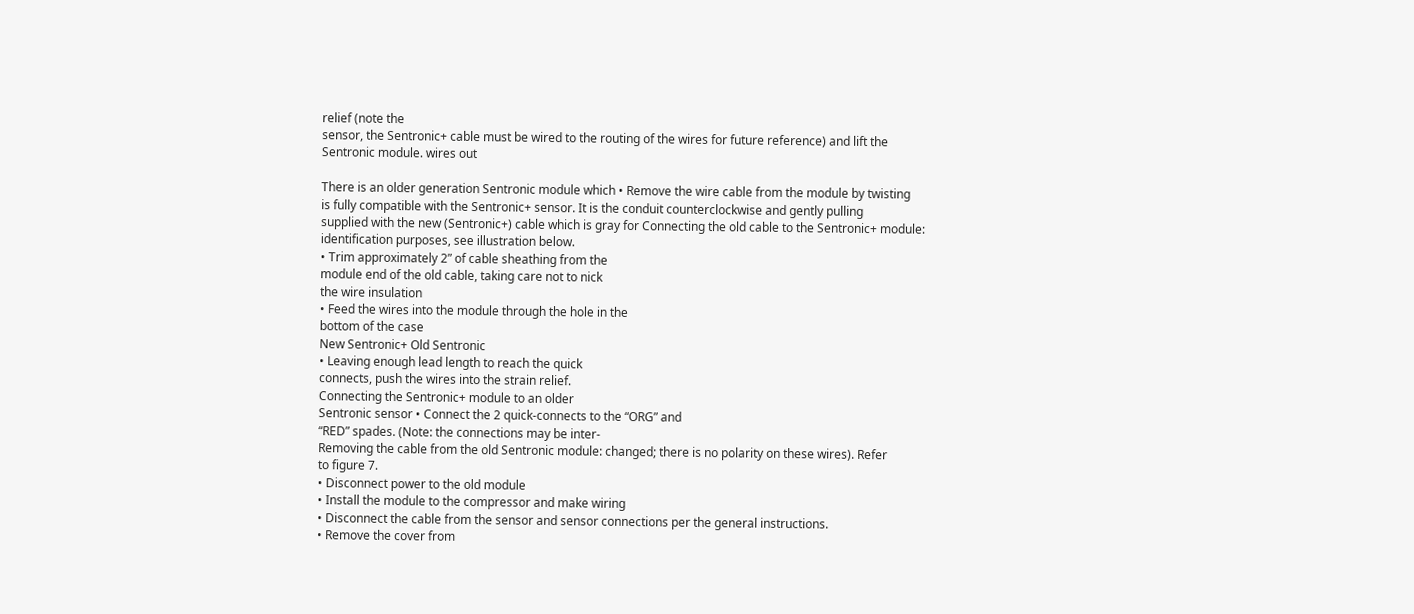relief (note the
sensor, the Sentronic+ cable must be wired to the routing of the wires for future reference) and lift the
Sentronic module. wires out

There is an older generation Sentronic module which • Remove the wire cable from the module by twisting
is fully compatible with the Sentronic+ sensor. It is the conduit counterclockwise and gently pulling
supplied with the new (Sentronic+) cable which is gray for Connecting the old cable to the Sentronic+ module:
identification purposes, see illustration below.
• Trim approximately 2” of cable sheathing from the
module end of the old cable, taking care not to nick
the wire insulation
• Feed the wires into the module through the hole in the
bottom of the case
New Sentronic+ Old Sentronic
• Leaving enough lead length to reach the quick
connects, push the wires into the strain relief.
Connecting the Sentronic+ module to an older
Sentronic sensor • Connect the 2 quick-connects to the “ORG” and
“RED” spades. (Note: the connections may be inter-
Removing the cable from the old Sentronic module: changed; there is no polarity on these wires). Refer
to figure 7.
• Disconnect power to the old module
• Install the module to the compressor and make wiring
• Disconnect the cable from the sensor and sensor connections per the general instructions.
• Remove the cover from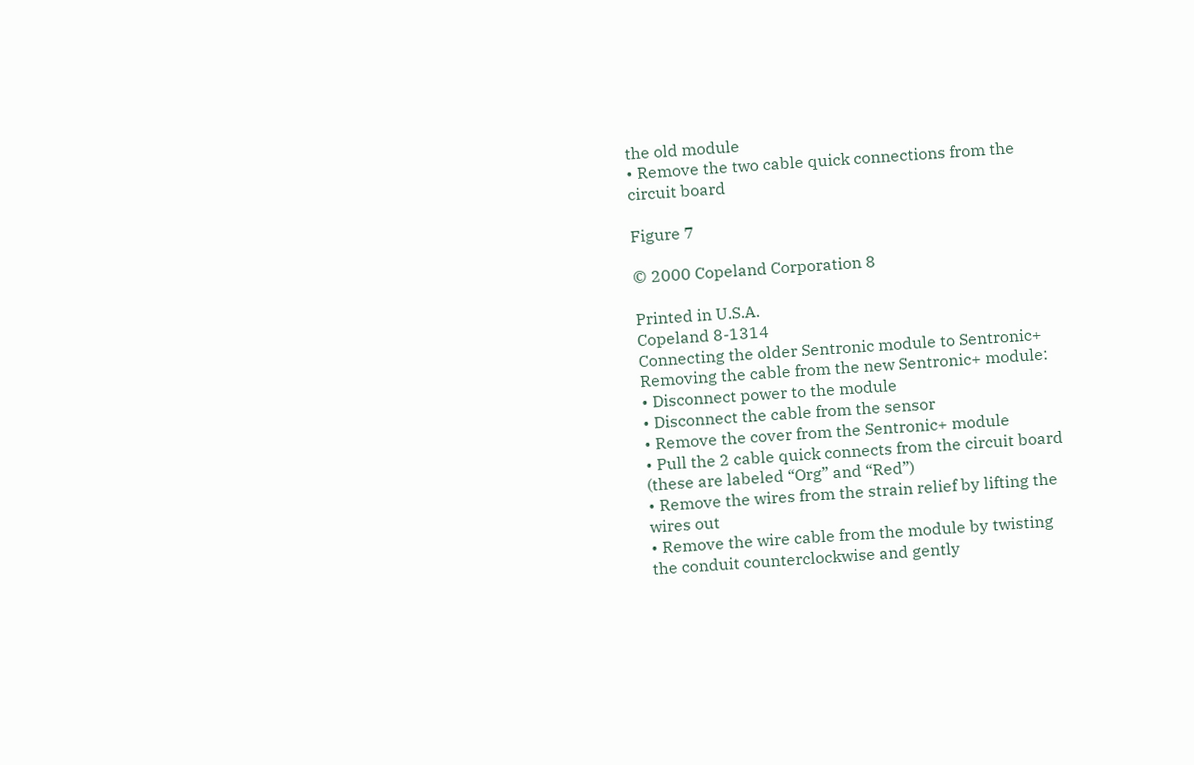the old module
• Remove the two cable quick connections from the
circuit board

Figure 7

© 2000 Copeland Corporation 8

Printed in U.S.A.
Copeland 8-1314
Connecting the older Sentronic module to Sentronic+
Removing the cable from the new Sentronic+ module:
• Disconnect power to the module
• Disconnect the cable from the sensor
• Remove the cover from the Sentronic+ module
• Pull the 2 cable quick connects from the circuit board
(these are labeled “Org” and “Red”)
• Remove the wires from the strain relief by lifting the
wires out
• Remove the wire cable from the module by twisting
the conduit counterclockwise and gently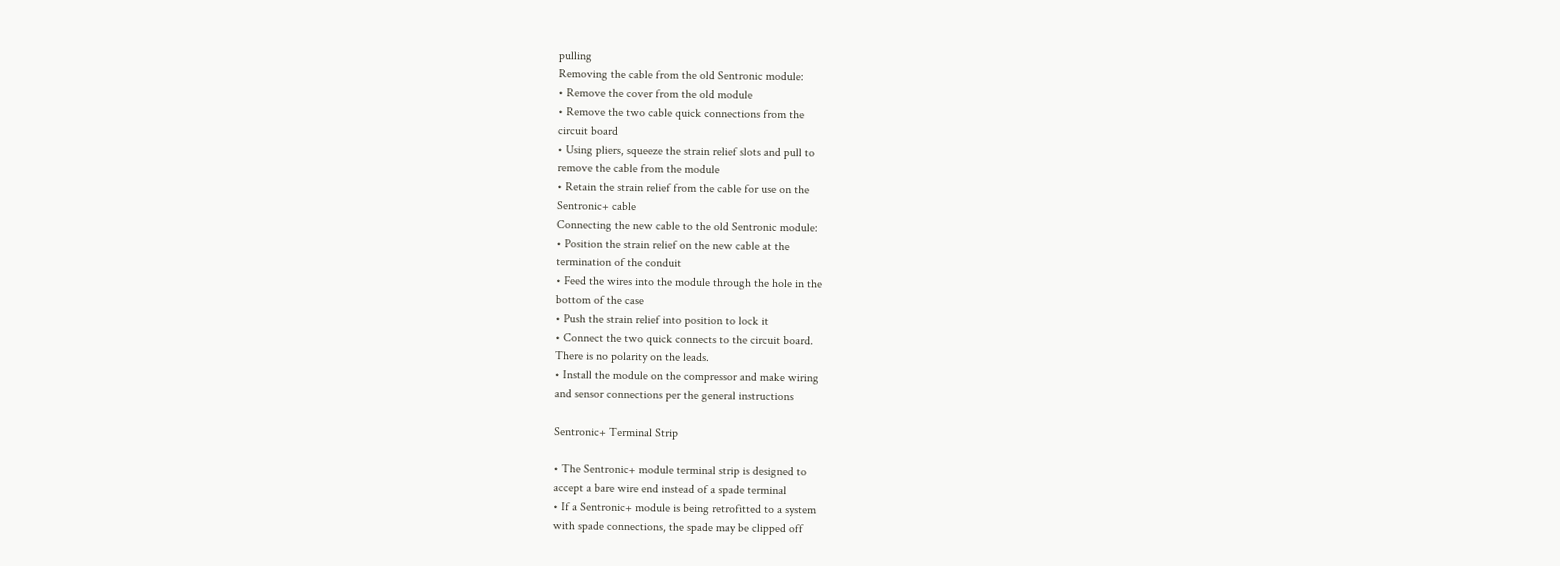pulling
Removing the cable from the old Sentronic module:
• Remove the cover from the old module
• Remove the two cable quick connections from the
circuit board
• Using pliers, squeeze the strain relief slots and pull to
remove the cable from the module
• Retain the strain relief from the cable for use on the
Sentronic+ cable
Connecting the new cable to the old Sentronic module:
• Position the strain relief on the new cable at the
termination of the conduit
• Feed the wires into the module through the hole in the
bottom of the case
• Push the strain relief into position to lock it
• Connect the two quick connects to the circuit board.
There is no polarity on the leads.
• Install the module on the compressor and make wiring
and sensor connections per the general instructions

Sentronic+ Terminal Strip

• The Sentronic+ module terminal strip is designed to
accept a bare wire end instead of a spade terminal
• If a Sentronic+ module is being retrofitted to a system
with spade connections, the spade may be clipped off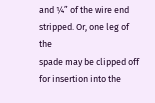and ¼” of the wire end stripped. Or, one leg of the
spade may be clipped off for insertion into the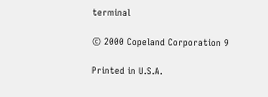terminal

© 2000 Copeland Corporation 9

Printed in U.S.A.